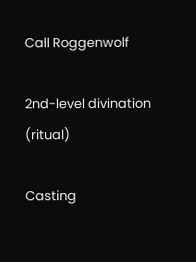Call Roggenwolf

2nd-level divination (ritual)

Casting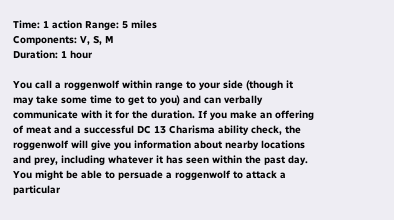Time: 1 action Range: 5 miles
Components: V, S, M
Duration: 1 hour

You call a roggenwolf within range to your side (though it may take some time to get to you) and can verbally communicate with it for the duration. If you make an offering of meat and a successful DC 13 Charisma ability check, the roggenwolf will give you information about nearby locations and prey, including whatever it has seen within the past day. You might be able to persuade a roggenwolf to attack a particular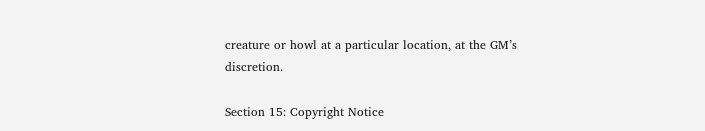creature or howl at a particular location, at the GM’s discretion.

Section 15: Copyright Notice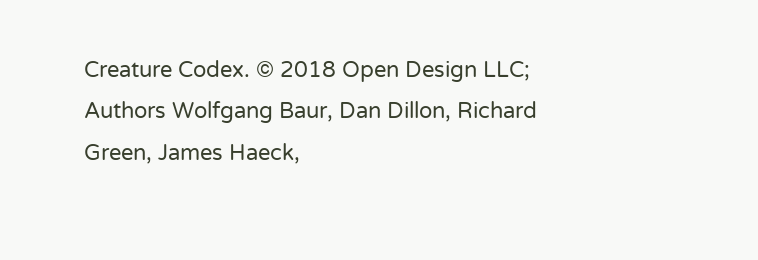Creature Codex. © 2018 Open Design LLC; Authors Wolfgang Baur, Dan Dillon, Richard Green, James Haeck,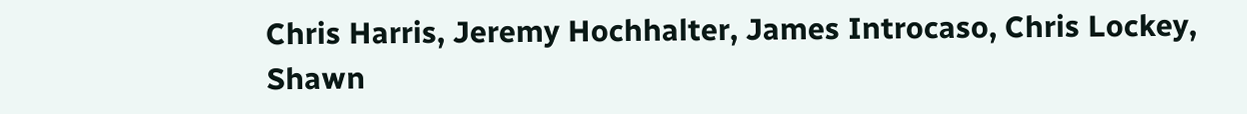Chris Harris, Jeremy Hochhalter, James Introcaso, Chris Lockey, Shawn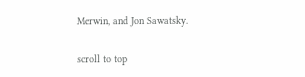Merwin, and Jon Sawatsky.

scroll to top